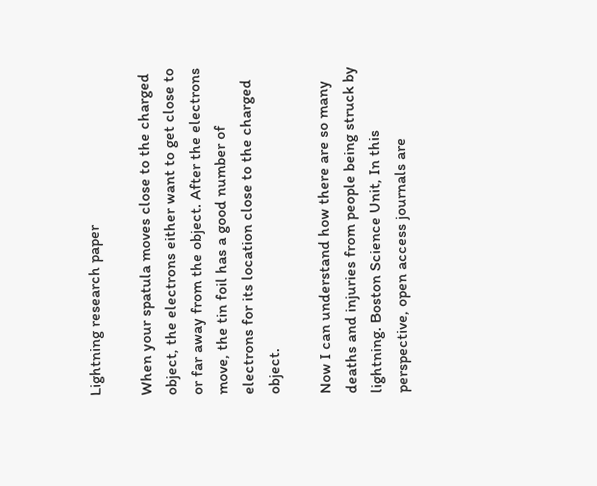Lightning research paper

When your spatula moves close to the charged object, the electrons either want to get close to or far away from the object. After the electrons move, the tin foil has a good number of electrons for its location close to the charged object.

Now I can understand how there are so many deaths and injuries from people being struck by lightning. Boston Science Unit, In this perspective, open access journals are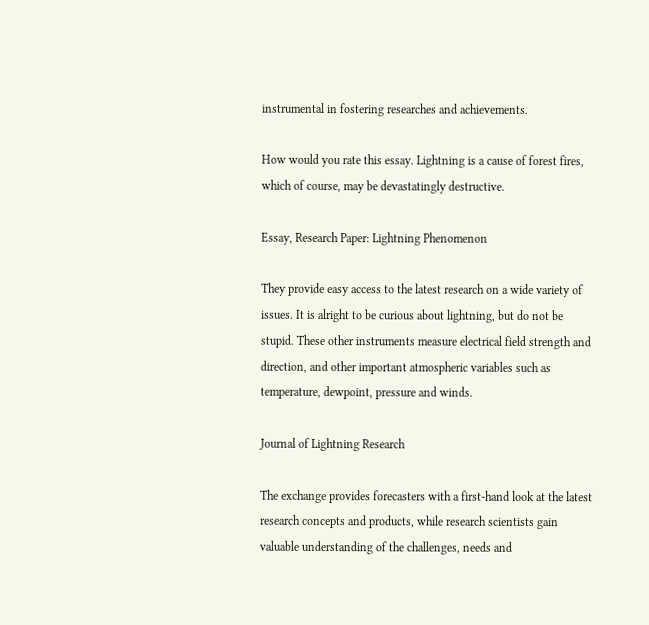instrumental in fostering researches and achievements.

How would you rate this essay. Lightning is a cause of forest fires, which of course, may be devastatingly destructive.

Essay, Research Paper: Lightning Phenomenon

They provide easy access to the latest research on a wide variety of issues. It is alright to be curious about lightning, but do not be stupid. These other instruments measure electrical field strength and direction, and other important atmospheric variables such as temperature, dewpoint, pressure and winds.

Journal of Lightning Research

The exchange provides forecasters with a first-hand look at the latest research concepts and products, while research scientists gain valuable understanding of the challenges, needs and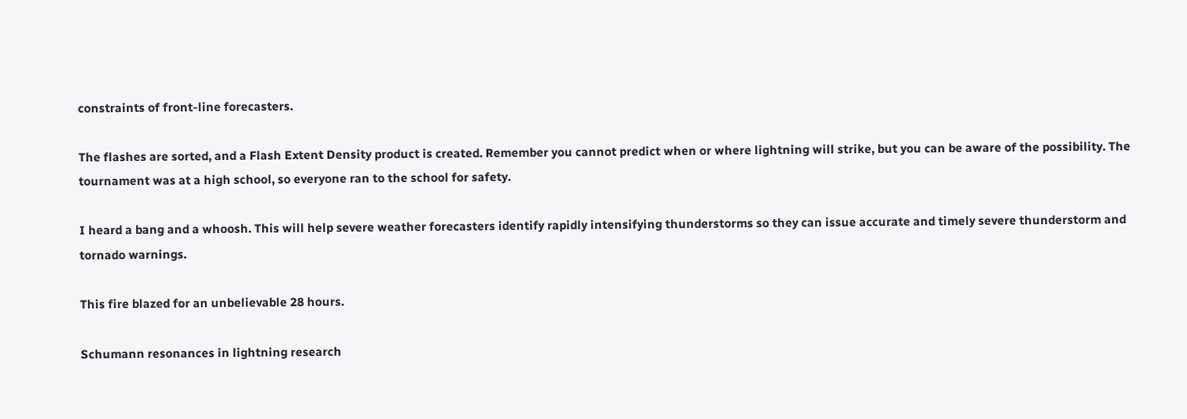constraints of front-line forecasters.

The flashes are sorted, and a Flash Extent Density product is created. Remember you cannot predict when or where lightning will strike, but you can be aware of the possibility. The tournament was at a high school, so everyone ran to the school for safety.

I heard a bang and a whoosh. This will help severe weather forecasters identify rapidly intensifying thunderstorms so they can issue accurate and timely severe thunderstorm and tornado warnings.

This fire blazed for an unbelievable 28 hours.

Schumann resonances in lightning research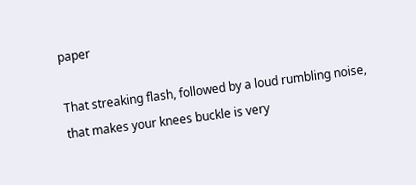paper

That streaking flash, followed by a loud rumbling noise, that makes your knees buckle is very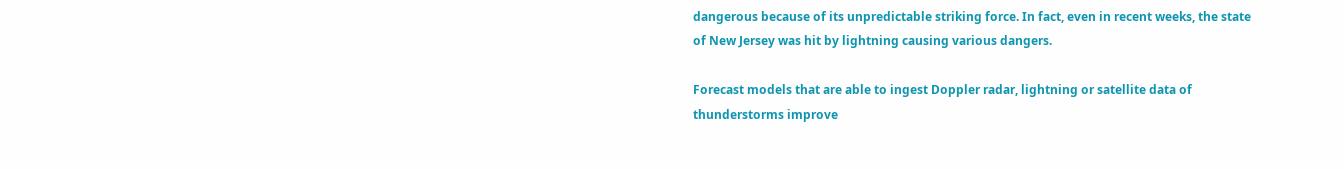dangerous because of its unpredictable striking force. In fact, even in recent weeks, the state of New Jersey was hit by lightning causing various dangers.

Forecast models that are able to ingest Doppler radar, lightning or satellite data of thunderstorms improve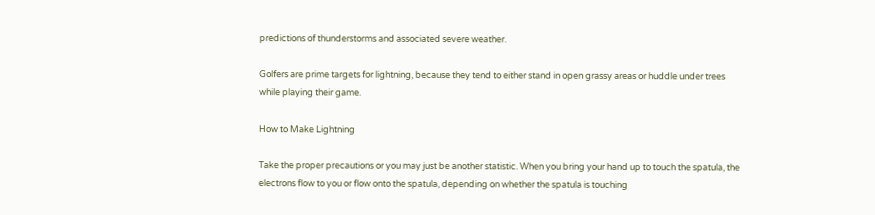predictions of thunderstorms and associated severe weather.

Golfers are prime targets for lightning, because they tend to either stand in open grassy areas or huddle under trees while playing their game.

How to Make Lightning

Take the proper precautions or you may just be another statistic. When you bring your hand up to touch the spatula, the electrons flow to you or flow onto the spatula, depending on whether the spatula is touching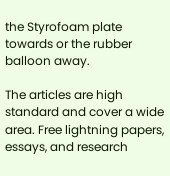the Styrofoam plate towards or the rubber balloon away.

The articles are high standard and cover a wide area. Free lightning papers, essays, and research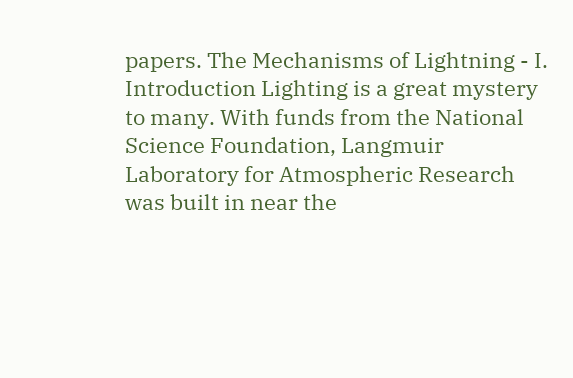papers. The Mechanisms of Lightning - I. Introduction Lighting is a great mystery to many. With funds from the National Science Foundation, Langmuir Laboratory for Atmospheric Research was built in near the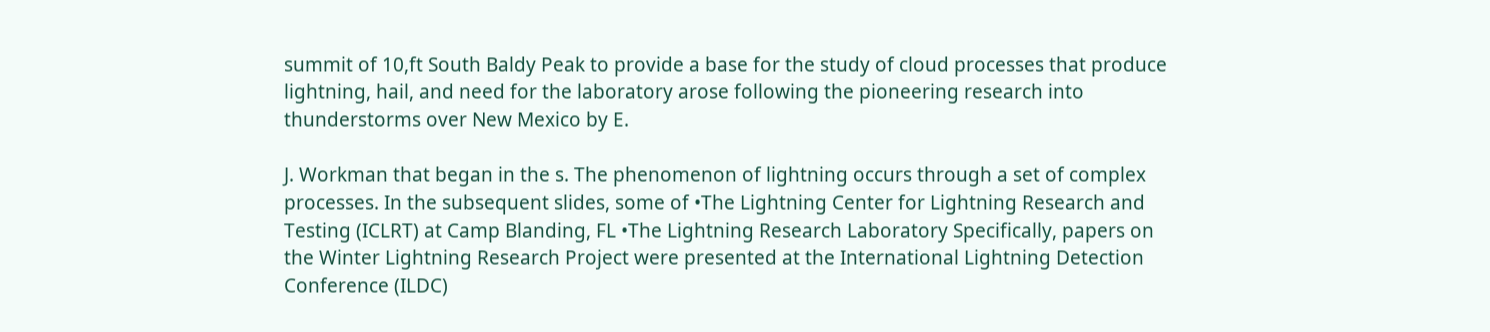summit of 10,ft South Baldy Peak to provide a base for the study of cloud processes that produce lightning, hail, and need for the laboratory arose following the pioneering research into thunderstorms over New Mexico by E.

J. Workman that began in the s. The phenomenon of lightning occurs through a set of complex processes. In the subsequent slides, some of •The Lightning Center for Lightning Research and Testing (ICLRT) at Camp Blanding, FL •The Lightning Research Laboratory Specifically, papers on the Winter Lightning Research Project were presented at the International Lightning Detection Conference (ILDC)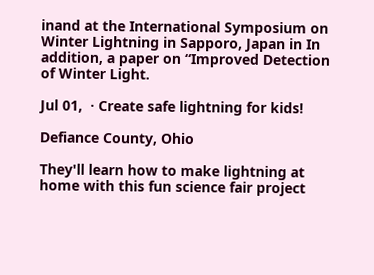inand at the International Symposium on Winter Lightning in Sapporo, Japan in In addition, a paper on “Improved Detection of Winter Light.

Jul 01,  · Create safe lightning for kids!

Defiance County, Ohio

They'll learn how to make lightning at home with this fun science fair project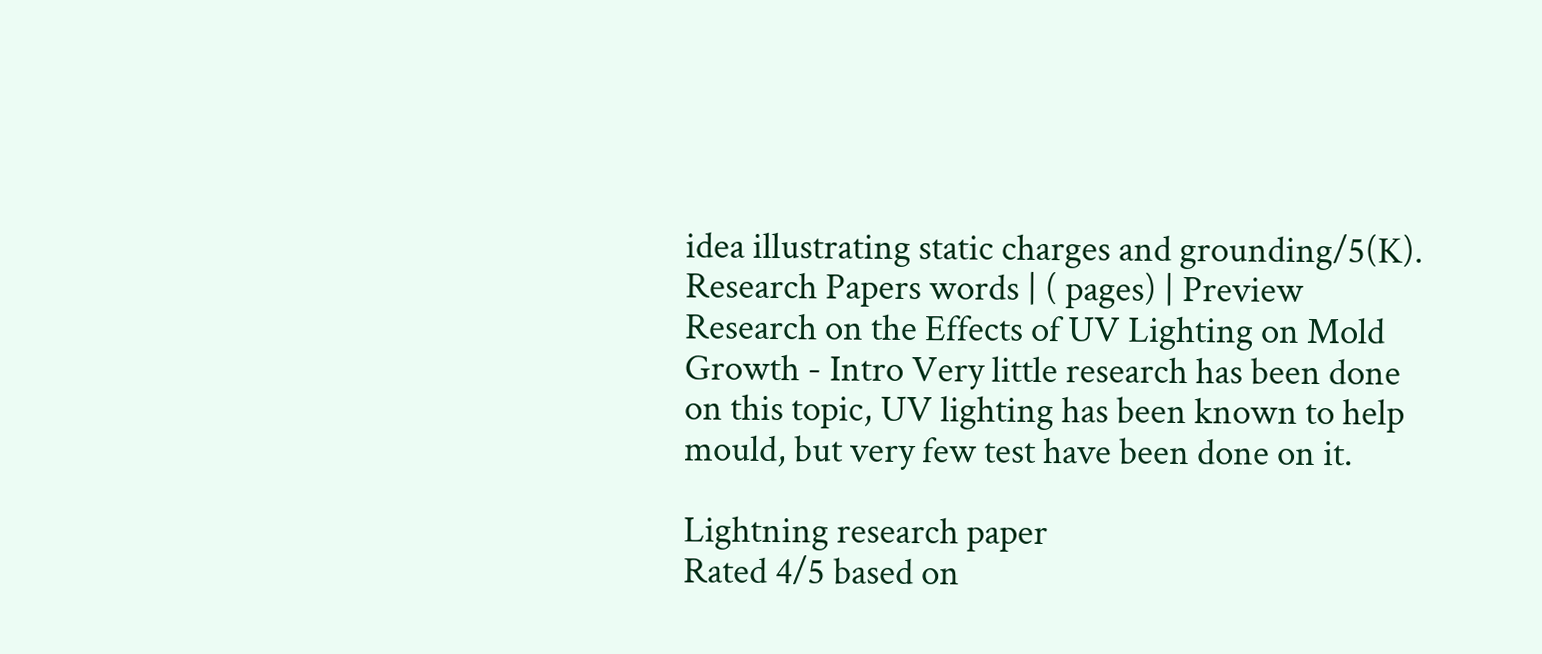idea illustrating static charges and grounding/5(K). Research Papers words | ( pages) | Preview Research on the Effects of UV Lighting on Mold Growth - Intro Very little research has been done on this topic, UV lighting has been known to help mould, but very few test have been done on it.

Lightning research paper
Rated 4/5 based on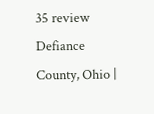35 review
Defiance County, Ohio |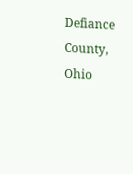Defiance County, Ohio